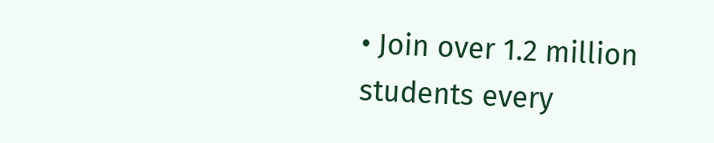• Join over 1.2 million students every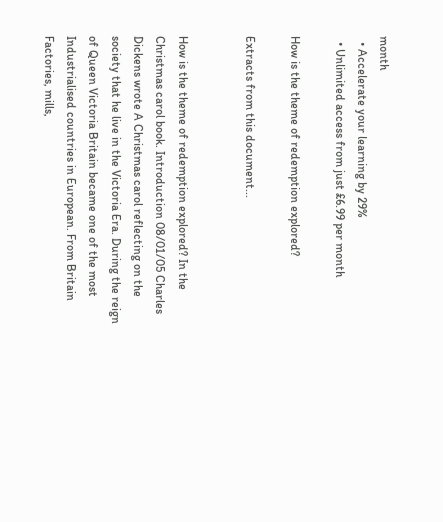month
  • Accelerate your learning by 29%
  • Unlimited access from just £6.99 per month

How is the theme of redemption explored?

Extracts from this document...


How is the theme of redemption explored? In the Christmas carol book. Introduction 08/01/05 Charles Dickens wrote A Christmas carol reflecting on the society that he live in the Victoria Era. During the reign of Queen Victoria Britain became one of the most Industrialised countries in European. From Britain Factories, mills,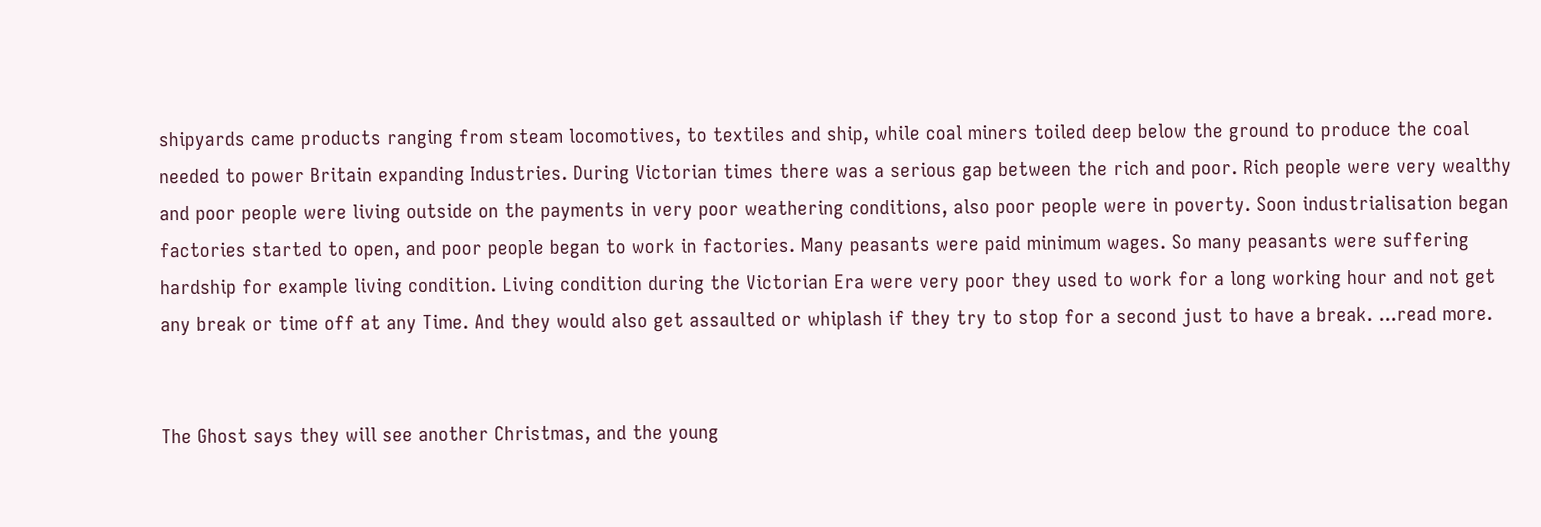shipyards came products ranging from steam locomotives, to textiles and ship, while coal miners toiled deep below the ground to produce the coal needed to power Britain expanding Industries. During Victorian times there was a serious gap between the rich and poor. Rich people were very wealthy and poor people were living outside on the payments in very poor weathering conditions, also poor people were in poverty. Soon industrialisation began factories started to open, and poor people began to work in factories. Many peasants were paid minimum wages. So many peasants were suffering hardship for example living condition. Living condition during the Victorian Era were very poor they used to work for a long working hour and not get any break or time off at any Time. And they would also get assaulted or whiplash if they try to stop for a second just to have a break. ...read more.


The Ghost says they will see another Christmas, and the young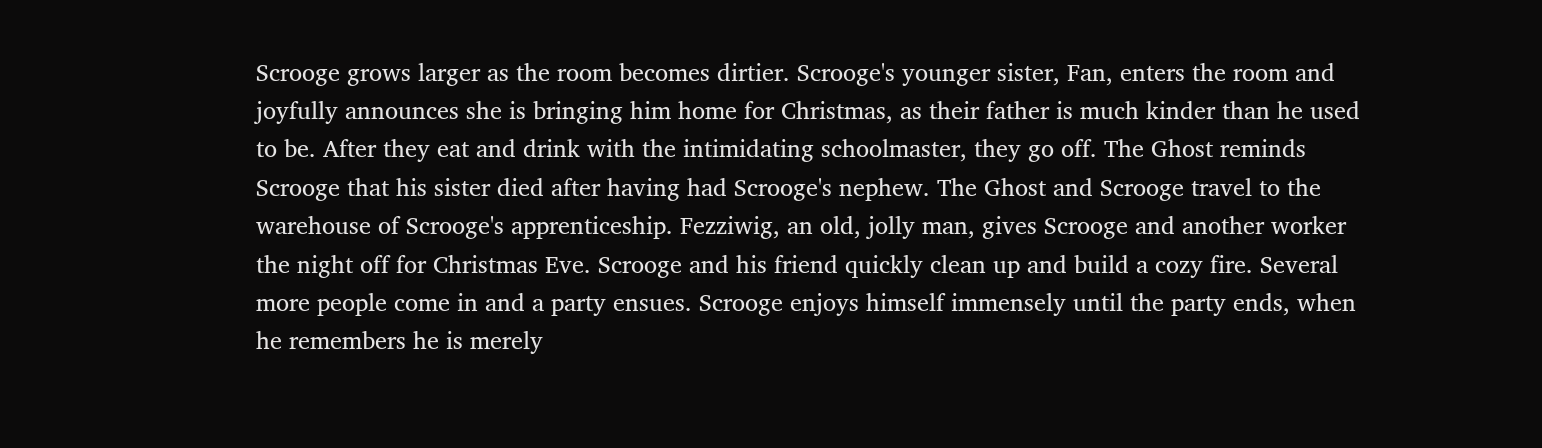Scrooge grows larger as the room becomes dirtier. Scrooge's younger sister, Fan, enters the room and joyfully announces she is bringing him home for Christmas, as their father is much kinder than he used to be. After they eat and drink with the intimidating schoolmaster, they go off. The Ghost reminds Scrooge that his sister died after having had Scrooge's nephew. The Ghost and Scrooge travel to the warehouse of Scrooge's apprenticeship. Fezziwig, an old, jolly man, gives Scrooge and another worker the night off for Christmas Eve. Scrooge and his friend quickly clean up and build a cozy fire. Several more people come in and a party ensues. Scrooge enjoys himself immensely until the party ends, when he remembers he is merely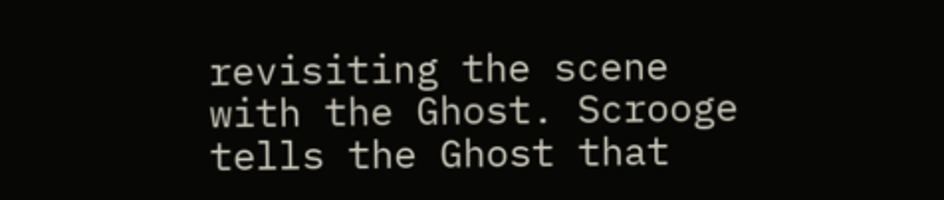revisiting the scene with the Ghost. Scrooge tells the Ghost that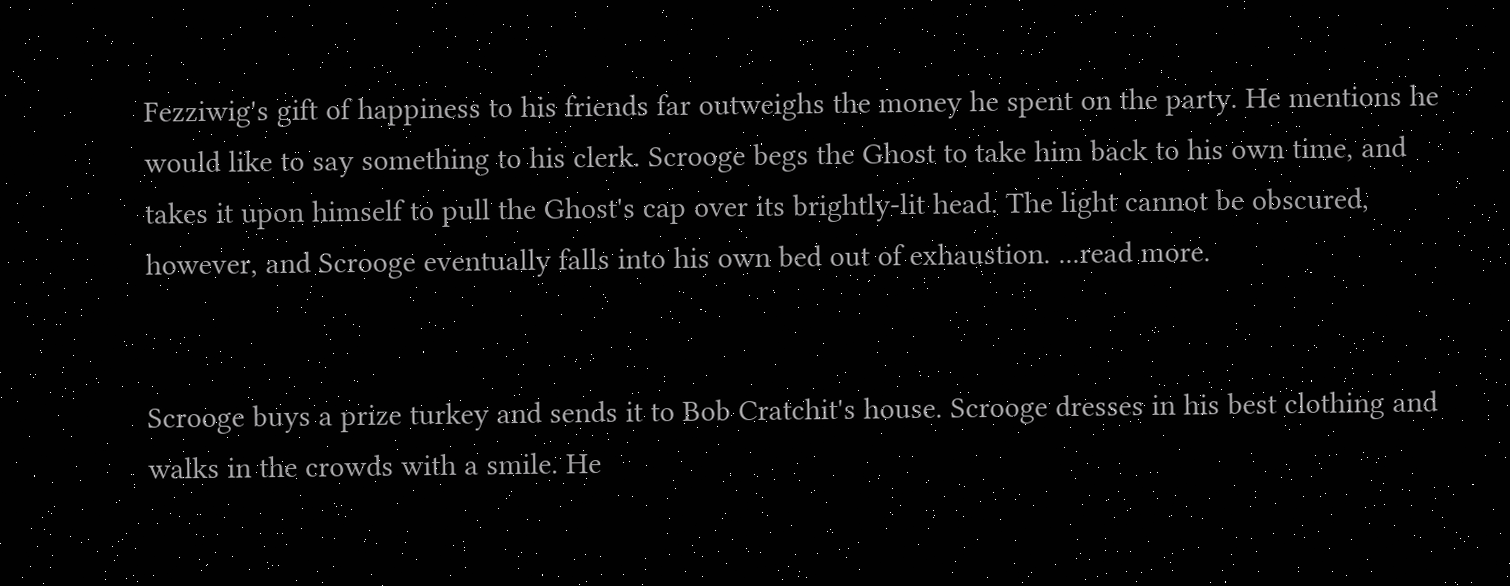Fezziwig's gift of happiness to his friends far outweighs the money he spent on the party. He mentions he would like to say something to his clerk. Scrooge begs the Ghost to take him back to his own time, and takes it upon himself to pull the Ghost's cap over its brightly-lit head. The light cannot be obscured, however, and Scrooge eventually falls into his own bed out of exhaustion. ...read more.


Scrooge buys a prize turkey and sends it to Bob Cratchit's house. Scrooge dresses in his best clothing and walks in the crowds with a smile. He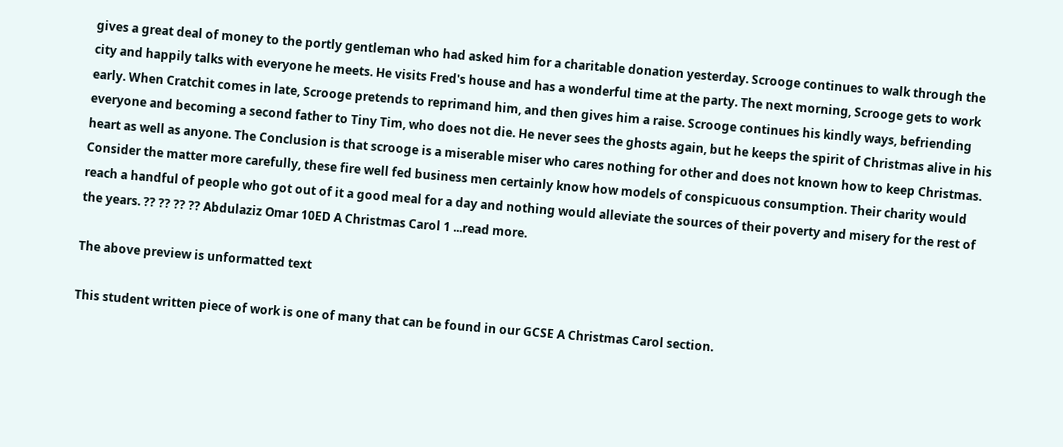gives a great deal of money to the portly gentleman who had asked him for a charitable donation yesterday. Scrooge continues to walk through the city and happily talks with everyone he meets. He visits Fred's house and has a wonderful time at the party. The next morning, Scrooge gets to work early. When Cratchit comes in late, Scrooge pretends to reprimand him, and then gives him a raise. Scrooge continues his kindly ways, befriending everyone and becoming a second father to Tiny Tim, who does not die. He never sees the ghosts again, but he keeps the spirit of Christmas alive in his heart as well as anyone. The Conclusion is that scrooge is a miserable miser who cares nothing for other and does not known how to keep Christmas. Consider the matter more carefully, these fire well fed business men certainly know how models of conspicuous consumption. Their charity would reach a handful of people who got out of it a good meal for a day and nothing would alleviate the sources of their poverty and misery for the rest of the years. ?? ?? ?? ?? Abdulaziz Omar 10ED A Christmas Carol 1 ...read more.

The above preview is unformatted text

This student written piece of work is one of many that can be found in our GCSE A Christmas Carol section.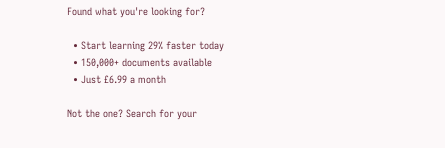Found what you're looking for?

  • Start learning 29% faster today
  • 150,000+ documents available
  • Just £6.99 a month

Not the one? Search for your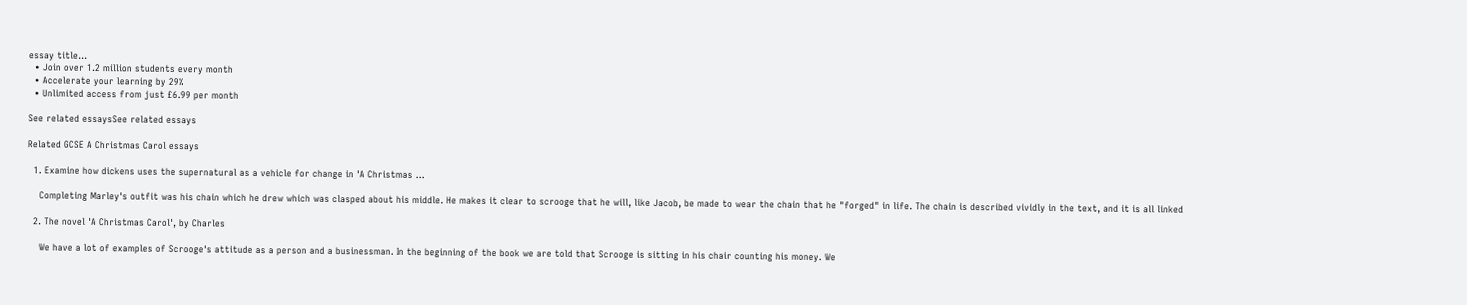essay title...
  • Join over 1.2 million students every month
  • Accelerate your learning by 29%
  • Unlimited access from just £6.99 per month

See related essaysSee related essays

Related GCSE A Christmas Carol essays

  1. Examine how dickens uses the supernatural as a vehicle for change in 'A Christmas ...

    Completing Marley's outfit was his chain which he drew which was clasped about his middle. He makes it clear to scrooge that he will, like Jacob, be made to wear the chain that he "forged" in life. The chain is described vividly in the text, and it is all linked

  2. The novel 'A Christmas Carol', by Charles

    We have a lot of examples of Scrooge's attitude as a person and a businessman. In the beginning of the book we are told that Scrooge is sitting in his chair counting his money. We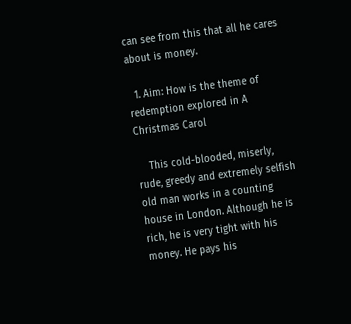can see from this that all he cares about is money.

  1. Aim: How is the theme of redemption explored in A Christmas Carol

    This cold-blooded, miserly, rude, greedy and extremely selfish old man works in a counting house in London. Although he is rich, he is very tight with his money. He pays his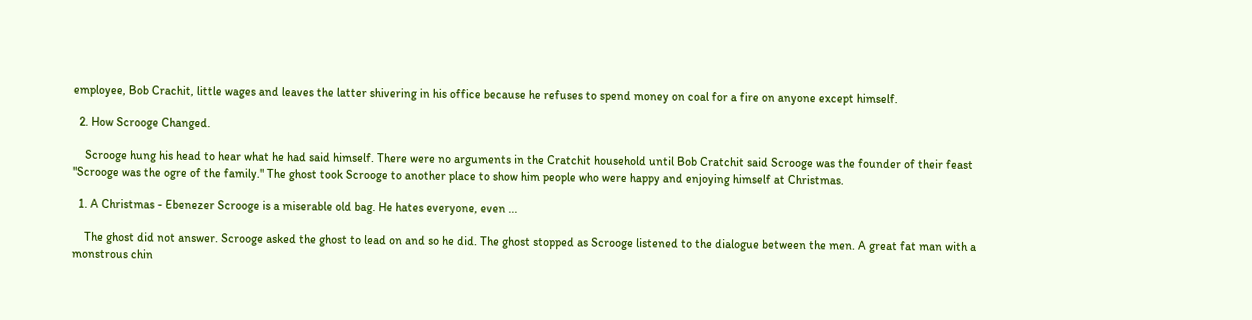employee, Bob Crachit, little wages and leaves the latter shivering in his office because he refuses to spend money on coal for a fire on anyone except himself.

  2. How Scrooge Changed.

    Scrooge hung his head to hear what he had said himself. There were no arguments in the Cratchit household until Bob Cratchit said Scrooge was the founder of their feast "Scrooge was the ogre of the family." The ghost took Scrooge to another place to show him people who were happy and enjoying himself at Christmas.

  1. A Christmas - Ebenezer Scrooge is a miserable old bag. He hates everyone, even ...

    The ghost did not answer. Scrooge asked the ghost to lead on and so he did. The ghost stopped as Scrooge listened to the dialogue between the men. A great fat man with a monstrous chin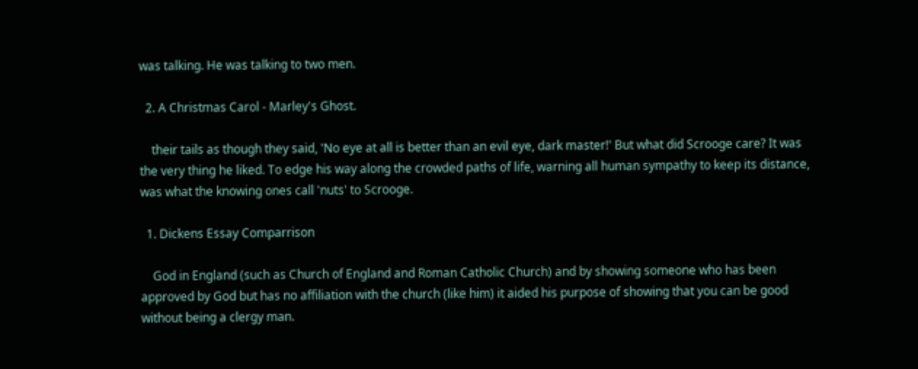was talking. He was talking to two men.

  2. A Christmas Carol - Marley's Ghost.

    their tails as though they said, 'No eye at all is better than an evil eye, dark master!' But what did Scrooge care? It was the very thing he liked. To edge his way along the crowded paths of life, warning all human sympathy to keep its distance, was what the knowing ones call 'nuts' to Scrooge.

  1. Dickens Essay Comparrison

    God in England (such as Church of England and Roman Catholic Church) and by showing someone who has been approved by God but has no affiliation with the church (like him) it aided his purpose of showing that you can be good without being a clergy man.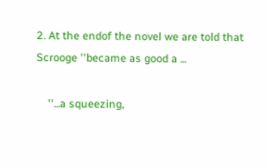2. At the endof the novel we are told that Scrooge ''became as good a ...

    ''...a squeezing,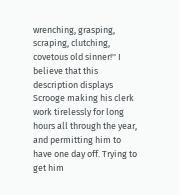wrenching, grasping, scraping, clutching, covetous old sinner!'' I believe that this description displays Scrooge making his clerk work tirelessly for long hours all through the year, and permitting him to have one day off. Trying to get him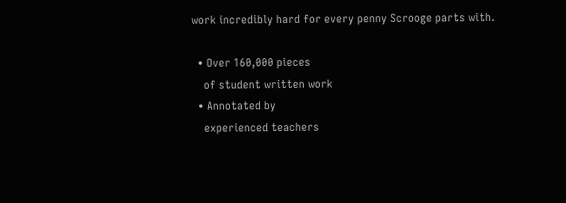work incredibly hard for every penny Scrooge parts with.

  • Over 160,000 pieces
    of student written work
  • Annotated by
    experienced teachers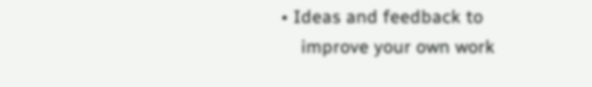• Ideas and feedback to
    improve your own work